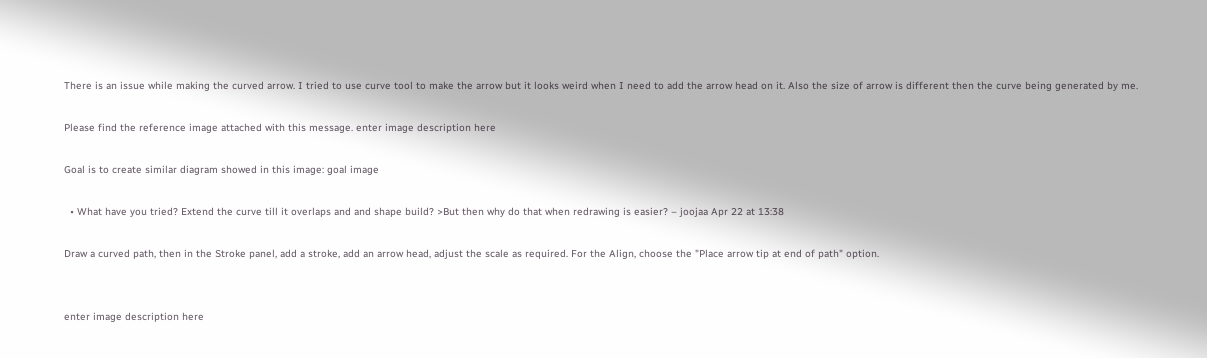There is an issue while making the curved arrow. I tried to use curve tool to make the arrow but it looks weird when I need to add the arrow head on it. Also the size of arrow is different then the curve being generated by me.

Please find the reference image attached with this message. enter image description here

Goal is to create similar diagram showed in this image: goal image

  • What have you tried? Extend the curve till it overlaps and and shape build? >But then why do that when redrawing is easier? – joojaa Apr 22 at 13:38

Draw a curved path, then in the Stroke panel, add a stroke, add an arrow head, adjust the scale as required. For the Align, choose the "Place arrow tip at end of path" option.


enter image description here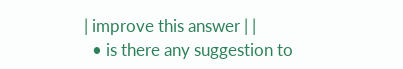| improve this answer | |
  • is there any suggestion to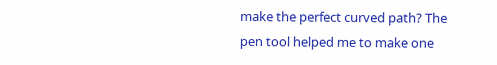make the perfect curved path? The pen tool helped me to make one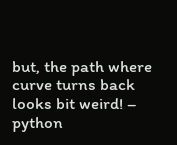but, the path where curve turns back looks bit weird! – python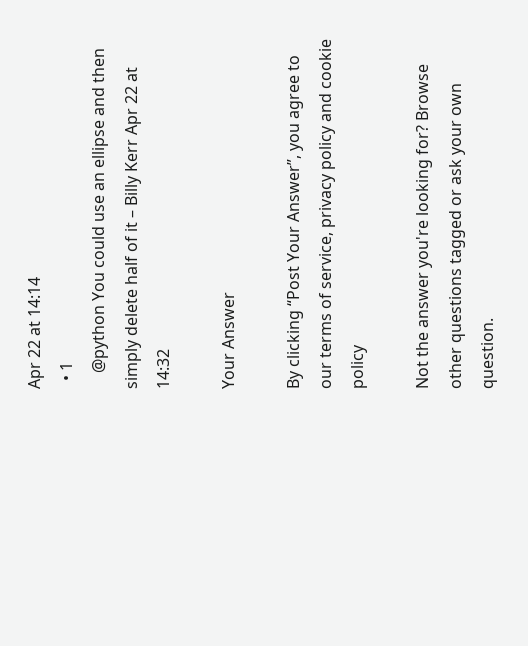Apr 22 at 14:14
  • 1
    @python You could use an ellipse and then simply delete half of it – Billy Kerr Apr 22 at 14:32

Your Answer

By clicking “Post Your Answer”, you agree to our terms of service, privacy policy and cookie policy

Not the answer you're looking for? Browse other questions tagged or ask your own question.